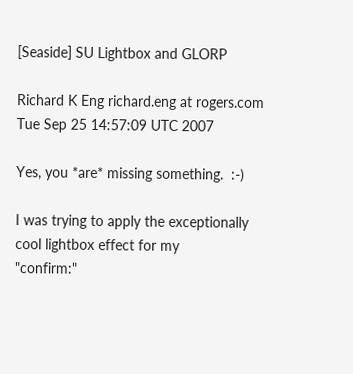[Seaside] SU Lightbox and GLORP

Richard K Eng richard.eng at rogers.com
Tue Sep 25 14:57:09 UTC 2007

Yes, you *are* missing something.  :-)

I was trying to apply the exceptionally cool lightbox effect for my
"confirm:"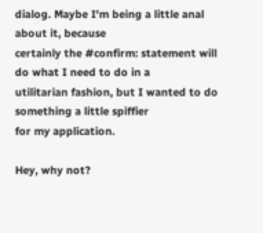dialog. Maybe I'm being a little anal about it, because
certainly the #confirm: statement will do what I need to do in a
utilitarian fashion, but I wanted to do something a little spiffier
for my application.

Hey, why not?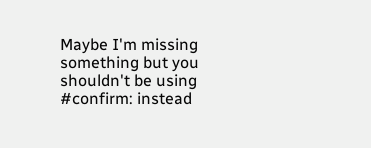Maybe I'm missing something but you shouldn't be using #confirm: instead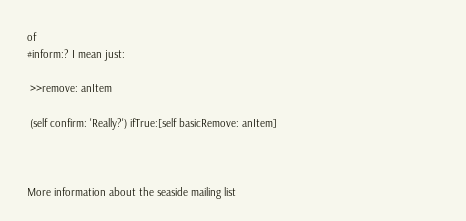of
#inform:? I mean just:

 >>remove: anItem

 (self confirm: 'Really?') ifTrue:[self basicRemove: anItem]



More information about the seaside mailing list